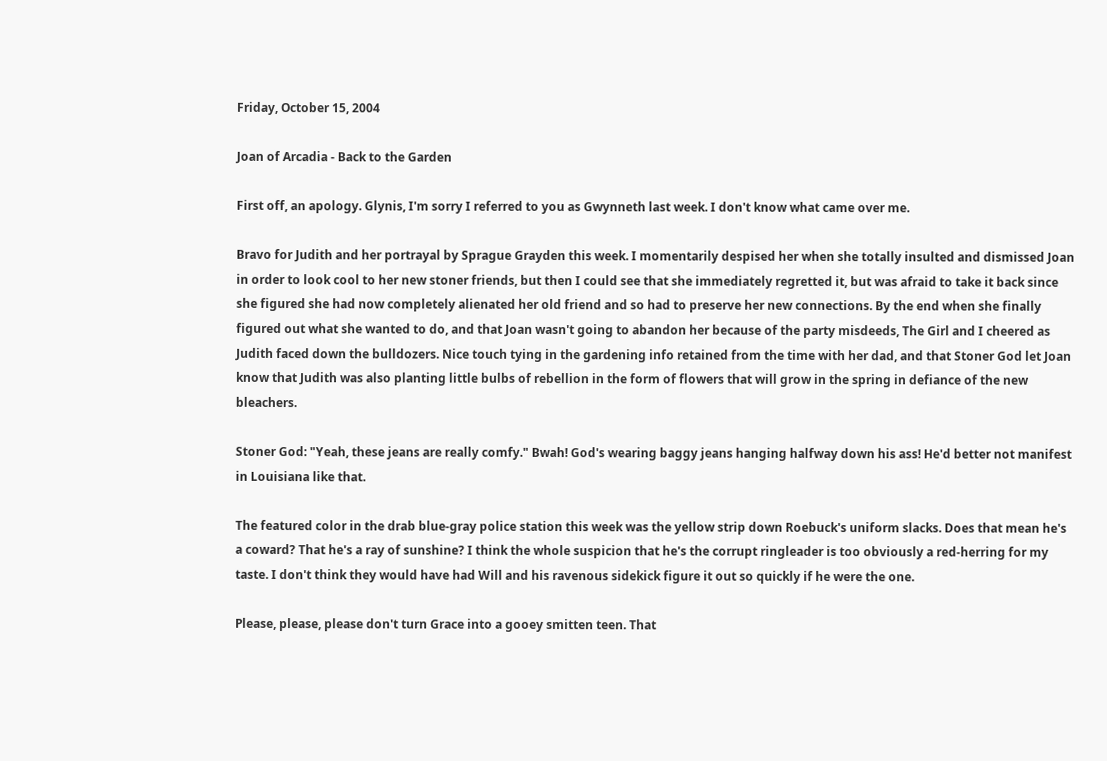Friday, October 15, 2004

Joan of Arcadia - Back to the Garden

First off, an apology. Glynis, I'm sorry I referred to you as Gwynneth last week. I don't know what came over me.

Bravo for Judith and her portrayal by Sprague Grayden this week. I momentarily despised her when she totally insulted and dismissed Joan in order to look cool to her new stoner friends, but then I could see that she immediately regretted it, but was afraid to take it back since she figured she had now completely alienated her old friend and so had to preserve her new connections. By the end when she finally figured out what she wanted to do, and that Joan wasn't going to abandon her because of the party misdeeds, The Girl and I cheered as Judith faced down the bulldozers. Nice touch tying in the gardening info retained from the time with her dad, and that Stoner God let Joan know that Judith was also planting little bulbs of rebellion in the form of flowers that will grow in the spring in defiance of the new bleachers.

Stoner God: "Yeah, these jeans are really comfy." Bwah! God's wearing baggy jeans hanging halfway down his ass! He'd better not manifest in Louisiana like that.

The featured color in the drab blue-gray police station this week was the yellow strip down Roebuck's uniform slacks. Does that mean he's a coward? That he's a ray of sunshine? I think the whole suspicion that he's the corrupt ringleader is too obviously a red-herring for my taste. I don't think they would have had Will and his ravenous sidekick figure it out so quickly if he were the one.

Please, please, please don't turn Grace into a gooey smitten teen. That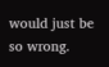would just be so wrong.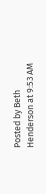Posted by Beth Henderson at 9:53 AM